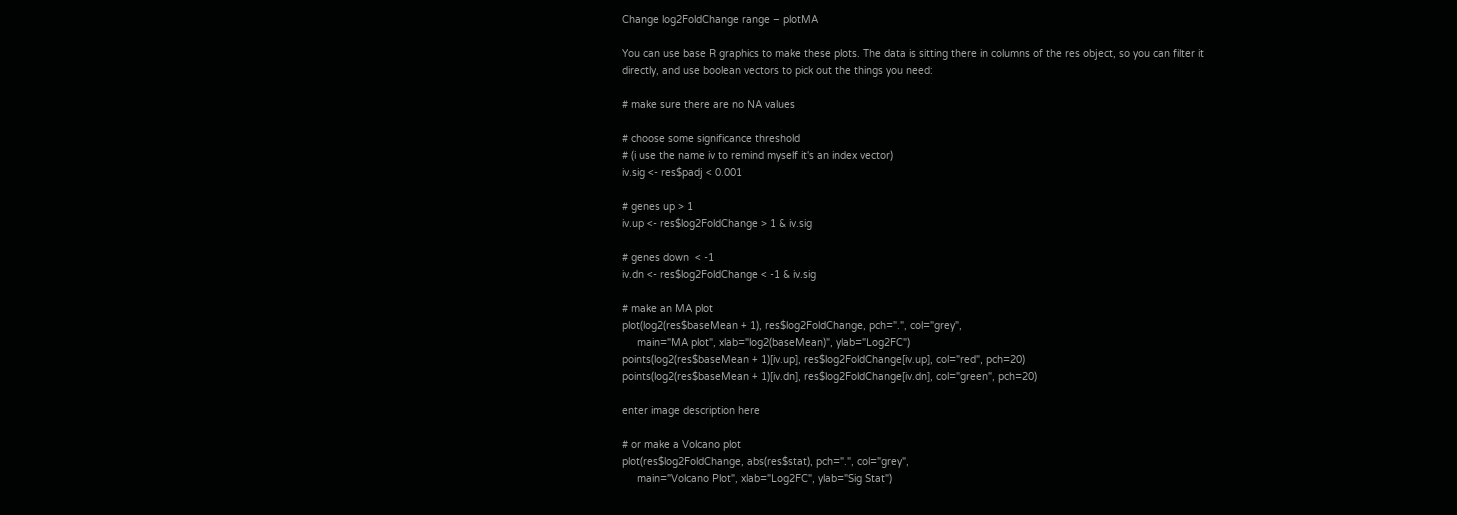Change log2FoldChange range – plotMA

You can use base R graphics to make these plots. The data is sitting there in columns of the res object, so you can filter it directly, and use boolean vectors to pick out the things you need:

# make sure there are no NA values

# choose some significance threshold
# (i use the name iv to remind myself it's an index vector)
iv.sig <- res$padj < 0.001

# genes up > 1
iv.up <- res$log2FoldChange > 1 & iv.sig

# genes down  < -1
iv.dn <- res$log2FoldChange < -1 & iv.sig

# make an MA plot
plot(log2(res$baseMean + 1), res$log2FoldChange, pch=".", col="grey",
     main="MA plot", xlab="log2(baseMean)", ylab="Log2FC")
points(log2(res$baseMean + 1)[iv.up], res$log2FoldChange[iv.up], col="red", pch=20)
points(log2(res$baseMean + 1)[iv.dn], res$log2FoldChange[iv.dn], col="green", pch=20)

enter image description here

# or make a Volcano plot
plot(res$log2FoldChange, abs(res$stat), pch=".", col="grey",
     main="Volcano Plot", xlab="Log2FC", ylab="Sig Stat")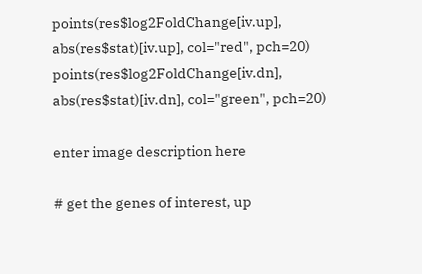points(res$log2FoldChange[iv.up], abs(res$stat)[iv.up], col="red", pch=20)
points(res$log2FoldChange[iv.dn], abs(res$stat)[iv.dn], col="green", pch=20)

enter image description here

# get the genes of interest, up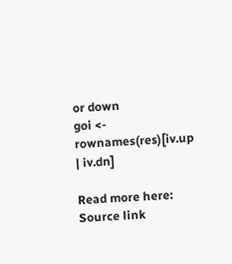or down
goi <- rownames(res)[iv.up | iv.dn]

Read more here: Source link